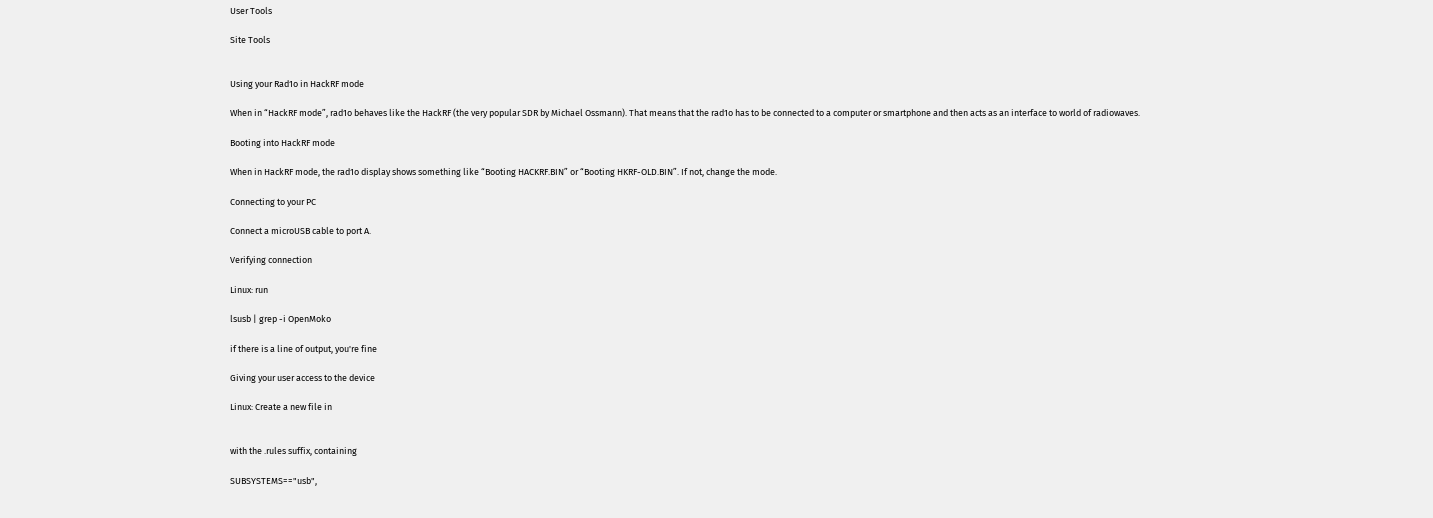User Tools

Site Tools


Using your Rad1o in HackRF mode

When in “HackRF mode”, rad1o behaves like the HackRF (the very popular SDR by Michael Ossmann). That means that the rad1o has to be connected to a computer or smartphone and then acts as an interface to world of radiowaves.

Booting into HackRF mode

When in HackRF mode, the rad1o display shows something like “Booting HACKRF.BIN” or “Booting HKRF-OLD.BIN”. If not, change the mode.

Connecting to your PC

Connect a microUSB cable to port A.

Verifying connection

Linux: run

lsusb | grep -i OpenMoko

if there is a line of output, you're fine

Giving your user access to the device

Linux: Create a new file in


with the .rules suffix, containing

SUBSYSTEMS=="usb",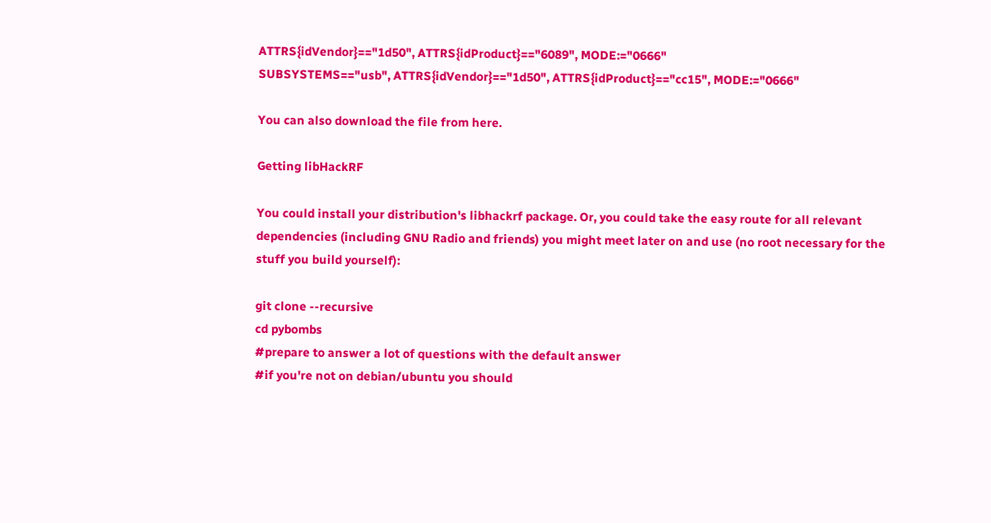ATTRS{idVendor}=="1d50", ATTRS{idProduct}=="6089", MODE:="0666"
SUBSYSTEMS=="usb", ATTRS{idVendor}=="1d50", ATTRS{idProduct}=="cc15", MODE:="0666"

You can also download the file from here.

Getting libHackRF

You could install your distribution's libhackrf package. Or, you could take the easy route for all relevant dependencies (including GNU Radio and friends) you might meet later on and use (no root necessary for the stuff you build yourself):

git clone --recursive
cd pybombs
#prepare to answer a lot of questions with the default answer
#if you're not on debian/ubuntu you should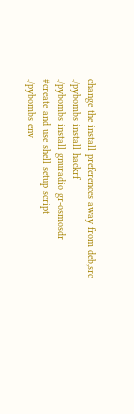change the install preferences away from deb,src
./pybombs install hackrf
./pybombs install gnuradio gr-osmosdr
#create and use shell setup script
./pybombs env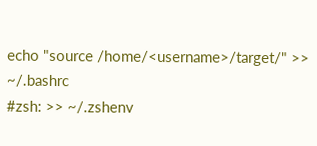echo "source /home/<username>/target/" >> ~/.bashrc
#zsh: >> ~/.zshenv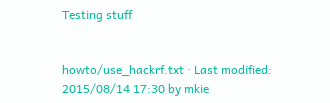Testing stuff


howto/use_hackrf.txt · Last modified: 2015/08/14 17:30 by mkie